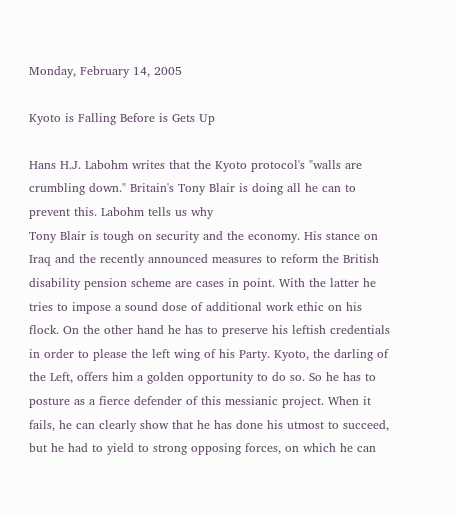Monday, February 14, 2005

Kyoto is Falling Before is Gets Up

Hans H.J. Labohm writes that the Kyoto protocol's "walls are crumbling down." Britain's Tony Blair is doing all he can to prevent this. Labohm tells us why
Tony Blair is tough on security and the economy. His stance on Iraq and the recently announced measures to reform the British disability pension scheme are cases in point. With the latter he tries to impose a sound dose of additional work ethic on his flock. On the other hand he has to preserve his leftish credentials in order to please the left wing of his Party. Kyoto, the darling of the Left, offers him a golden opportunity to do so. So he has to posture as a fierce defender of this messianic project. When it fails, he can clearly show that he has done his utmost to succeed, but he had to yield to strong opposing forces, on which he can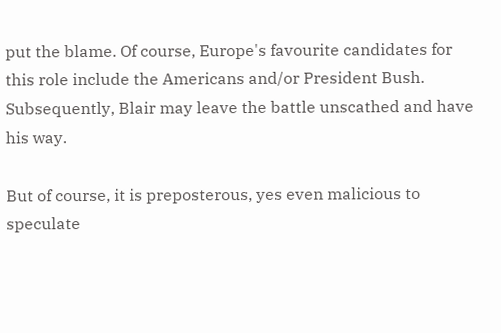put the blame. Of course, Europe's favourite candidates for this role include the Americans and/or President Bush. Subsequently, Blair may leave the battle unscathed and have his way.

But of course, it is preposterous, yes even malicious to speculate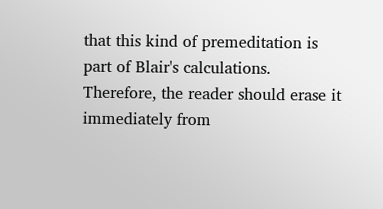that this kind of premeditation is part of Blair's calculations. Therefore, the reader should erase it immediately from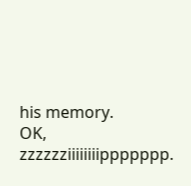his memory.
OK, zzzzzziiiiiiiippppppp.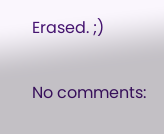Erased. ;)

No comments: